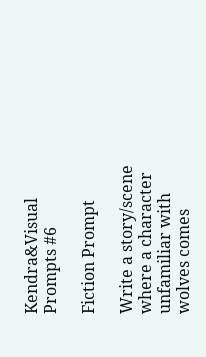Kendra&Visual Prompts #6

Fiction Prompt

Write a story/scene where a character unfamiliar with wolves comes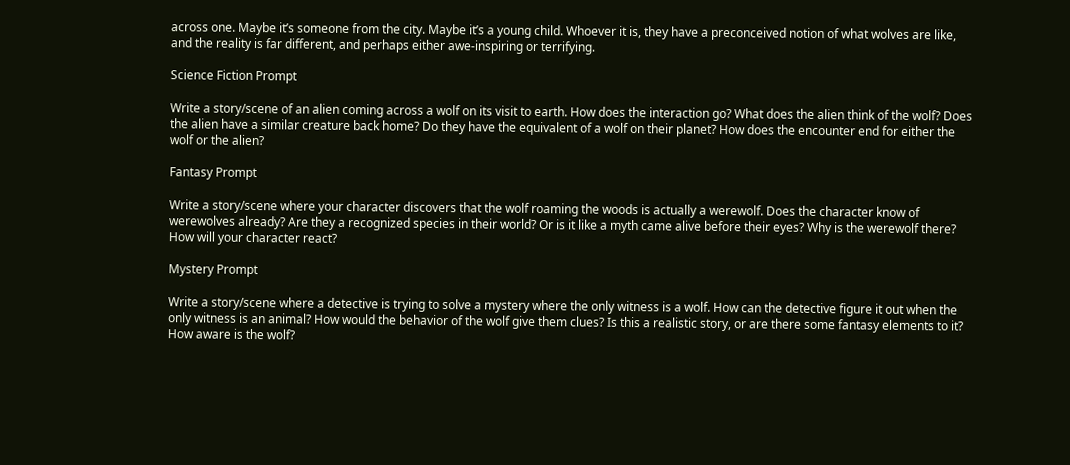across one. Maybe it’s someone from the city. Maybe it’s a young child. Whoever it is, they have a preconceived notion of what wolves are like, and the reality is far different, and perhaps either awe-inspiring or terrifying.

Science Fiction Prompt

Write a story/scene of an alien coming across a wolf on its visit to earth. How does the interaction go? What does the alien think of the wolf? Does the alien have a similar creature back home? Do they have the equivalent of a wolf on their planet? How does the encounter end for either the wolf or the alien?

Fantasy Prompt

Write a story/scene where your character discovers that the wolf roaming the woods is actually a werewolf. Does the character know of werewolves already? Are they a recognized species in their world? Or is it like a myth came alive before their eyes? Why is the werewolf there? How will your character react?

Mystery Prompt

Write a story/scene where a detective is trying to solve a mystery where the only witness is a wolf. How can the detective figure it out when the only witness is an animal? How would the behavior of the wolf give them clues? Is this a realistic story, or are there some fantasy elements to it? How aware is the wolf?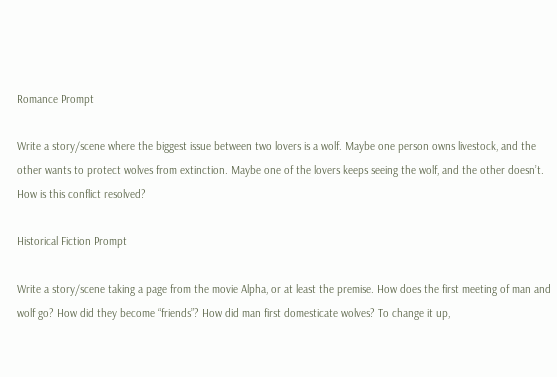Romance Prompt

Write a story/scene where the biggest issue between two lovers is a wolf. Maybe one person owns livestock, and the other wants to protect wolves from extinction. Maybe one of the lovers keeps seeing the wolf, and the other doesn’t. How is this conflict resolved?

Historical Fiction Prompt

Write a story/scene taking a page from the movie Alpha, or at least the premise. How does the first meeting of man and wolf go? How did they become “friends”? How did man first domesticate wolves? To change it up,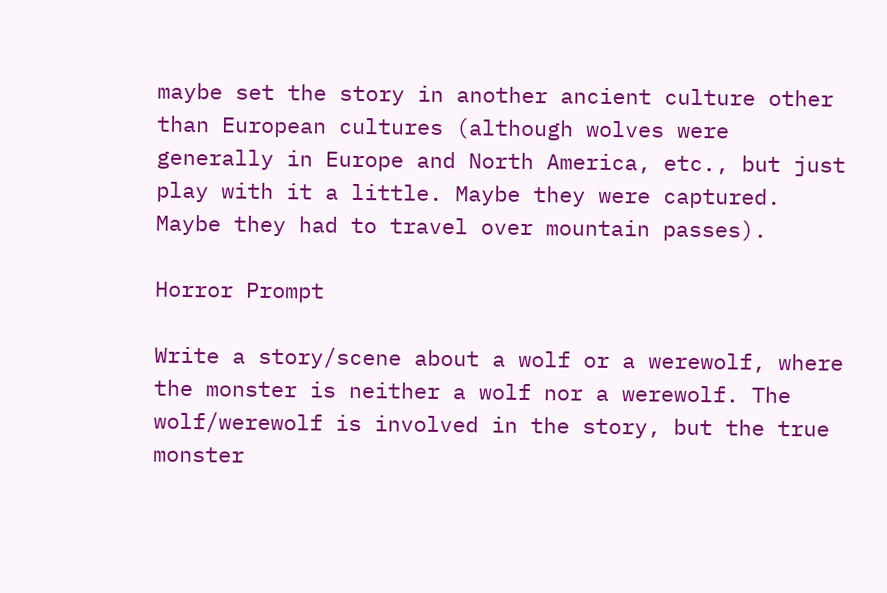maybe set the story in another ancient culture other than European cultures (although wolves were generally in Europe and North America, etc., but just play with it a little. Maybe they were captured. Maybe they had to travel over mountain passes).

Horror Prompt

Write a story/scene about a wolf or a werewolf, where the monster is neither a wolf nor a werewolf. The wolf/werewolf is involved in the story, but the true monster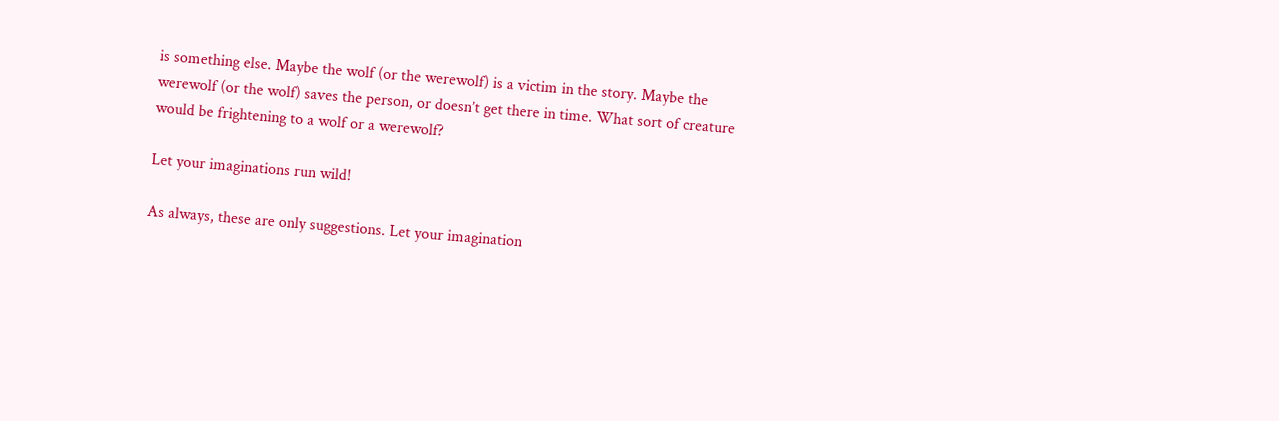is something else. Maybe the wolf (or the werewolf) is a victim in the story. Maybe the werewolf (or the wolf) saves the person, or doesn’t get there in time. What sort of creature would be frightening to a wolf or a werewolf?

Let your imaginations run wild!

As always, these are only suggestions. Let your imagination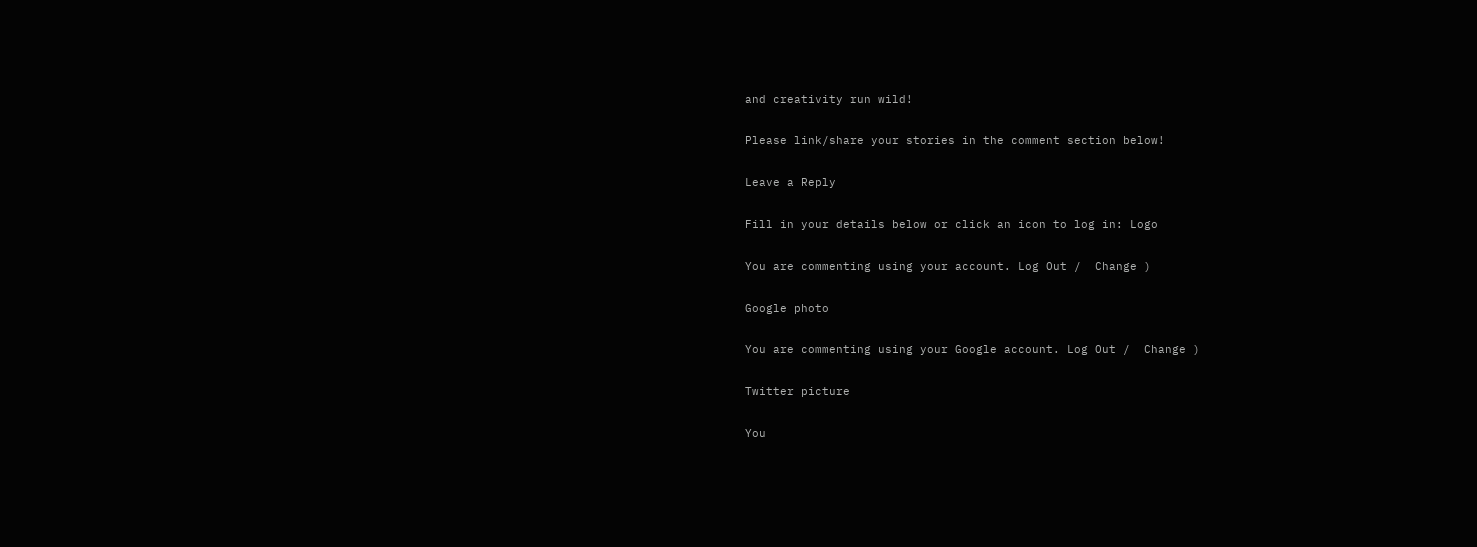and creativity run wild!

Please link/share your stories in the comment section below!

Leave a Reply

Fill in your details below or click an icon to log in: Logo

You are commenting using your account. Log Out /  Change )

Google photo

You are commenting using your Google account. Log Out /  Change )

Twitter picture

You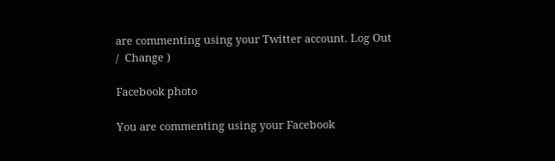are commenting using your Twitter account. Log Out /  Change )

Facebook photo

You are commenting using your Facebook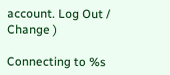account. Log Out /  Change )

Connecting to %s